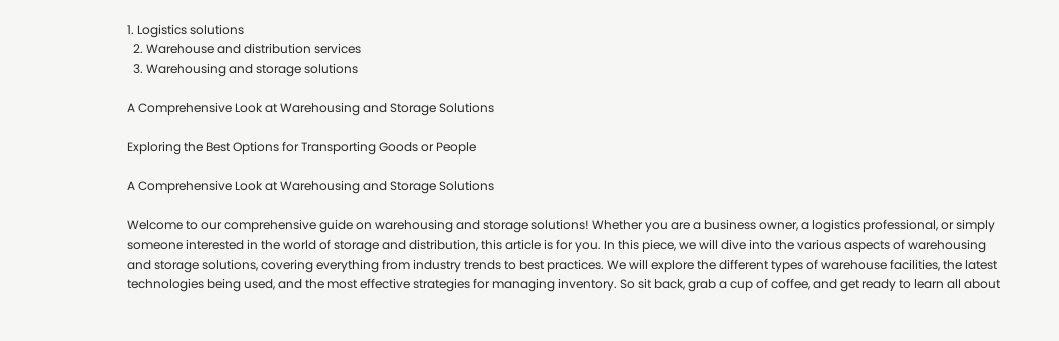1. Logistics solutions
  2. Warehouse and distribution services
  3. Warehousing and storage solutions

A Comprehensive Look at Warehousing and Storage Solutions

Exploring the Best Options for Transporting Goods or People

A Comprehensive Look at Warehousing and Storage Solutions

Welcome to our comprehensive guide on warehousing and storage solutions! Whether you are a business owner, a logistics professional, or simply someone interested in the world of storage and distribution, this article is for you. In this piece, we will dive into the various aspects of warehousing and storage solutions, covering everything from industry trends to best practices. We will explore the different types of warehouse facilities, the latest technologies being used, and the most effective strategies for managing inventory. So sit back, grab a cup of coffee, and get ready to learn all about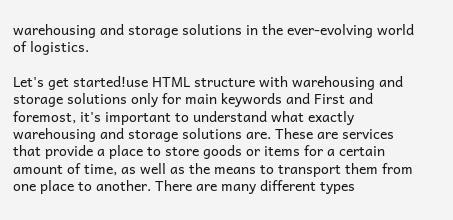warehousing and storage solutions in the ever-evolving world of logistics.

Let's get started!use HTML structure with warehousing and storage solutions only for main keywords and First and foremost, it's important to understand what exactly warehousing and storage solutions are. These are services that provide a place to store goods or items for a certain amount of time, as well as the means to transport them from one place to another. There are many different types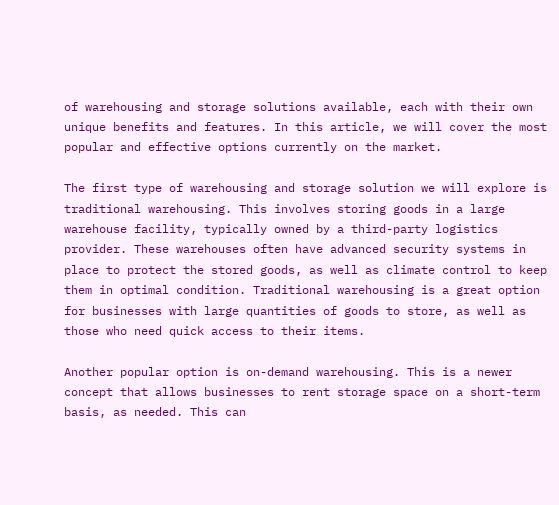of warehousing and storage solutions available, each with their own unique benefits and features. In this article, we will cover the most popular and effective options currently on the market.

The first type of warehousing and storage solution we will explore is traditional warehousing. This involves storing goods in a large warehouse facility, typically owned by a third-party logistics provider. These warehouses often have advanced security systems in place to protect the stored goods, as well as climate control to keep them in optimal condition. Traditional warehousing is a great option for businesses with large quantities of goods to store, as well as those who need quick access to their items.

Another popular option is on-demand warehousing. This is a newer concept that allows businesses to rent storage space on a short-term basis, as needed. This can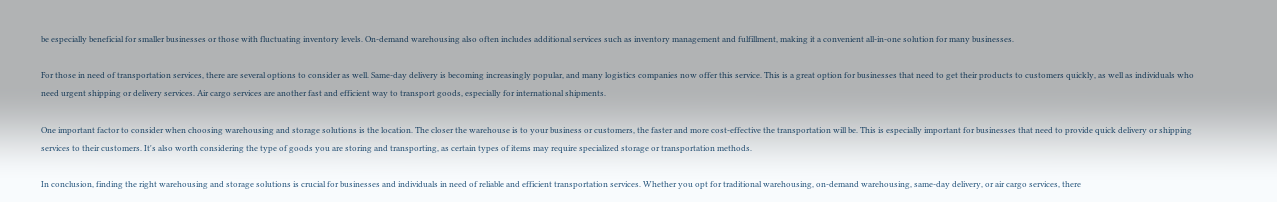be especially beneficial for smaller businesses or those with fluctuating inventory levels. On-demand warehousing also often includes additional services such as inventory management and fulfillment, making it a convenient all-in-one solution for many businesses.

For those in need of transportation services, there are several options to consider as well. Same-day delivery is becoming increasingly popular, and many logistics companies now offer this service. This is a great option for businesses that need to get their products to customers quickly, as well as individuals who need urgent shipping or delivery services. Air cargo services are another fast and efficient way to transport goods, especially for international shipments.

One important factor to consider when choosing warehousing and storage solutions is the location. The closer the warehouse is to your business or customers, the faster and more cost-effective the transportation will be. This is especially important for businesses that need to provide quick delivery or shipping services to their customers. It's also worth considering the type of goods you are storing and transporting, as certain types of items may require specialized storage or transportation methods.

In conclusion, finding the right warehousing and storage solutions is crucial for businesses and individuals in need of reliable and efficient transportation services. Whether you opt for traditional warehousing, on-demand warehousing, same-day delivery, or air cargo services, there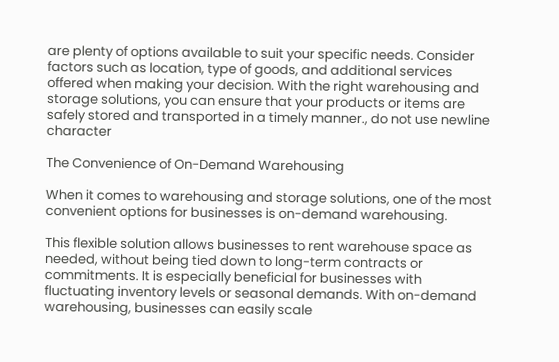are plenty of options available to suit your specific needs. Consider factors such as location, type of goods, and additional services offered when making your decision. With the right warehousing and storage solutions, you can ensure that your products or items are safely stored and transported in a timely manner., do not use newline character

The Convenience of On-Demand Warehousing

When it comes to warehousing and storage solutions, one of the most convenient options for businesses is on-demand warehousing.

This flexible solution allows businesses to rent warehouse space as needed, without being tied down to long-term contracts or commitments. It is especially beneficial for businesses with fluctuating inventory levels or seasonal demands. With on-demand warehousing, businesses can easily scale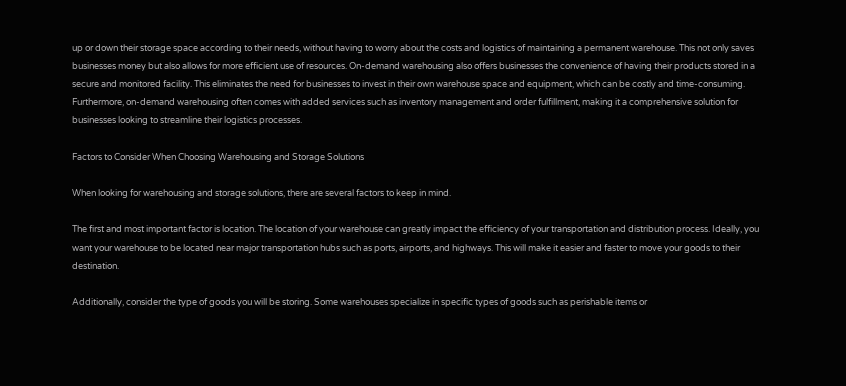up or down their storage space according to their needs, without having to worry about the costs and logistics of maintaining a permanent warehouse. This not only saves businesses money but also allows for more efficient use of resources. On-demand warehousing also offers businesses the convenience of having their products stored in a secure and monitored facility. This eliminates the need for businesses to invest in their own warehouse space and equipment, which can be costly and time-consuming. Furthermore, on-demand warehousing often comes with added services such as inventory management and order fulfillment, making it a comprehensive solution for businesses looking to streamline their logistics processes.

Factors to Consider When Choosing Warehousing and Storage Solutions

When looking for warehousing and storage solutions, there are several factors to keep in mind.

The first and most important factor is location. The location of your warehouse can greatly impact the efficiency of your transportation and distribution process. Ideally, you want your warehouse to be located near major transportation hubs such as ports, airports, and highways. This will make it easier and faster to move your goods to their destination.

Additionally, consider the type of goods you will be storing. Some warehouses specialize in specific types of goods such as perishable items or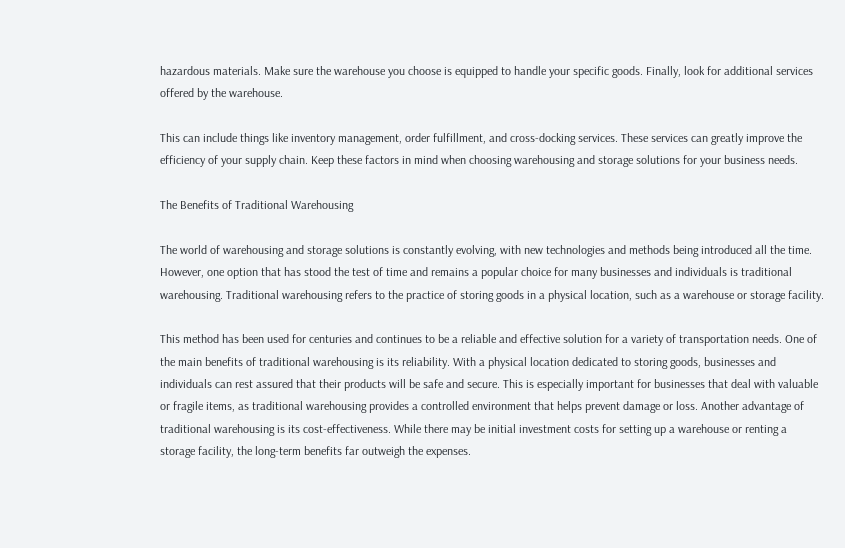hazardous materials. Make sure the warehouse you choose is equipped to handle your specific goods. Finally, look for additional services offered by the warehouse.

This can include things like inventory management, order fulfillment, and cross-docking services. These services can greatly improve the efficiency of your supply chain. Keep these factors in mind when choosing warehousing and storage solutions for your business needs.

The Benefits of Traditional Warehousing

The world of warehousing and storage solutions is constantly evolving, with new technologies and methods being introduced all the time. However, one option that has stood the test of time and remains a popular choice for many businesses and individuals is traditional warehousing. Traditional warehousing refers to the practice of storing goods in a physical location, such as a warehouse or storage facility.

This method has been used for centuries and continues to be a reliable and effective solution for a variety of transportation needs. One of the main benefits of traditional warehousing is its reliability. With a physical location dedicated to storing goods, businesses and individuals can rest assured that their products will be safe and secure. This is especially important for businesses that deal with valuable or fragile items, as traditional warehousing provides a controlled environment that helps prevent damage or loss. Another advantage of traditional warehousing is its cost-effectiveness. While there may be initial investment costs for setting up a warehouse or renting a storage facility, the long-term benefits far outweigh the expenses.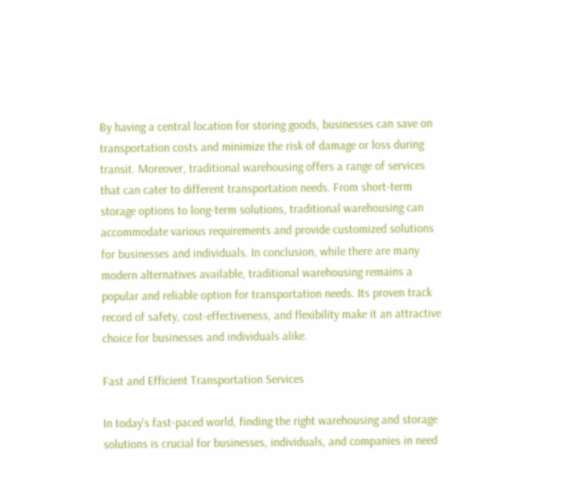By having a central location for storing goods, businesses can save on transportation costs and minimize the risk of damage or loss during transit. Moreover, traditional warehousing offers a range of services that can cater to different transportation needs. From short-term storage options to long-term solutions, traditional warehousing can accommodate various requirements and provide customized solutions for businesses and individuals. In conclusion, while there are many modern alternatives available, traditional warehousing remains a popular and reliable option for transportation needs. Its proven track record of safety, cost-effectiveness, and flexibility make it an attractive choice for businesses and individuals alike.

Fast and Efficient Transportation Services

In today's fast-paced world, finding the right warehousing and storage solutions is crucial for businesses, individuals, and companies in need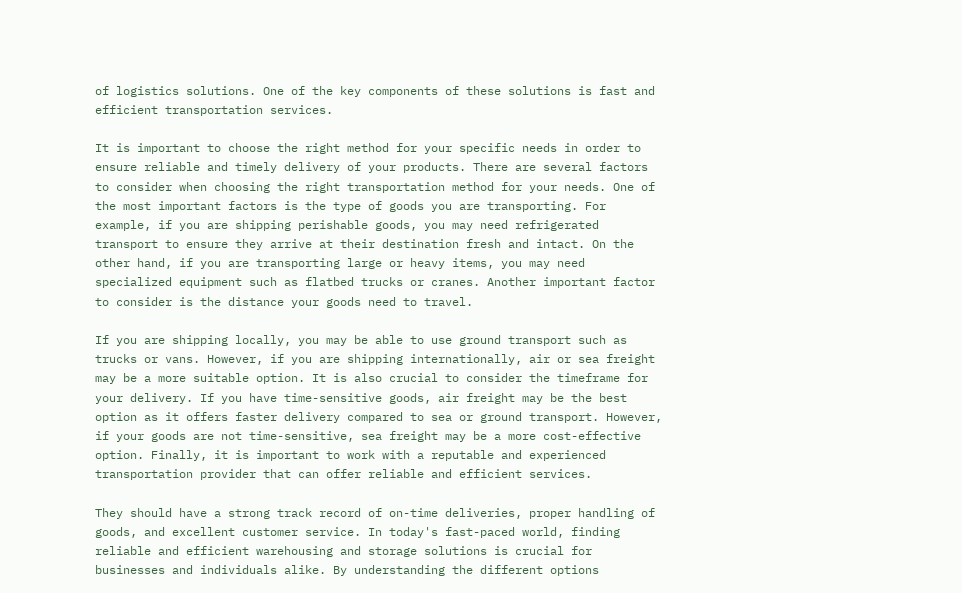of logistics solutions. One of the key components of these solutions is fast and efficient transportation services.

It is important to choose the right method for your specific needs in order to ensure reliable and timely delivery of your products. There are several factors to consider when choosing the right transportation method for your needs. One of the most important factors is the type of goods you are transporting. For example, if you are shipping perishable goods, you may need refrigerated transport to ensure they arrive at their destination fresh and intact. On the other hand, if you are transporting large or heavy items, you may need specialized equipment such as flatbed trucks or cranes. Another important factor to consider is the distance your goods need to travel.

If you are shipping locally, you may be able to use ground transport such as trucks or vans. However, if you are shipping internationally, air or sea freight may be a more suitable option. It is also crucial to consider the timeframe for your delivery. If you have time-sensitive goods, air freight may be the best option as it offers faster delivery compared to sea or ground transport. However, if your goods are not time-sensitive, sea freight may be a more cost-effective option. Finally, it is important to work with a reputable and experienced transportation provider that can offer reliable and efficient services.

They should have a strong track record of on-time deliveries, proper handling of goods, and excellent customer service. In today's fast-paced world, finding reliable and efficient warehousing and storage solutions is crucial for businesses and individuals alike. By understanding the different options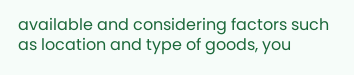available and considering factors such as location and type of goods, you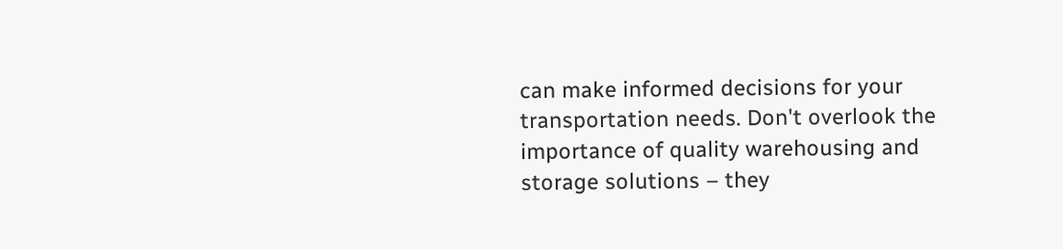can make informed decisions for your transportation needs. Don't overlook the importance of quality warehousing and storage solutions – they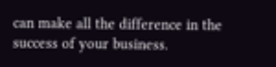can make all the difference in the success of your business.